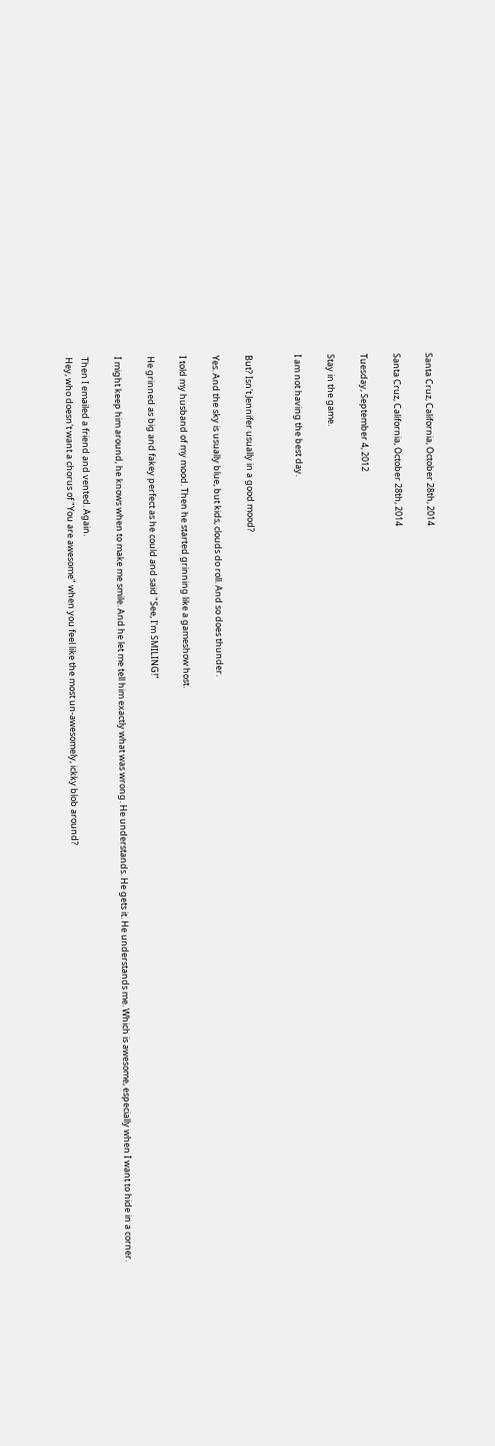Santa Cruz, California, October 28th, 2014

Santa Cruz, California, October 28th, 2014

Tuesday, September 4, 2012

Stay in the game.

I am not having the best day.


But? Isn't Jennifer usually in a good mood?

Yes. And the sky is usually blue, but kids, clouds do roll. And so does thunder.

I told my husband of my mood. Then he started grinning like a gameshow host.

He grinned as big and fakey perfect as he could and said "See, I'm SMILING!"

I might keep him around, he knows when to make me smile. And he let me tell him exactly what was wrong. He understands. He gets it. He understands me. Which is awesome, especially when I want to hide in a corner.

Then I emailed a friend and vented. Again.
Hey, who doesn't want a chorus of "You are awesome" when you feel like the most un-awesomely, ickky blob around?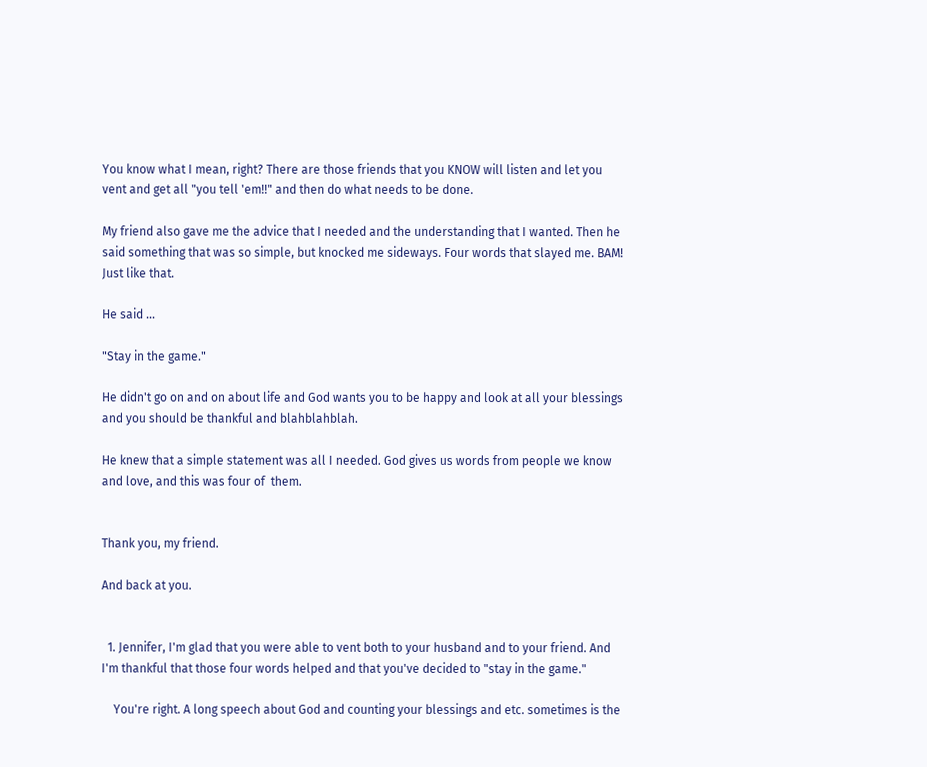You know what I mean, right? There are those friends that you KNOW will listen and let you vent and get all "you tell 'em!!" and then do what needs to be done.

My friend also gave me the advice that I needed and the understanding that I wanted. Then he said something that was so simple, but knocked me sideways. Four words that slayed me. BAM! Just like that.

He said ...

"Stay in the game."

He didn't go on and on about life and God wants you to be happy and look at all your blessings and you should be thankful and blahblahblah.

He knew that a simple statement was all I needed. God gives us words from people we know and love, and this was four of  them.


Thank you, my friend.

And back at you.


  1. Jennifer, I'm glad that you were able to vent both to your husband and to your friend. And I'm thankful that those four words helped and that you've decided to "stay in the game."

    You're right. A long speech about God and counting your blessings and etc. sometimes is the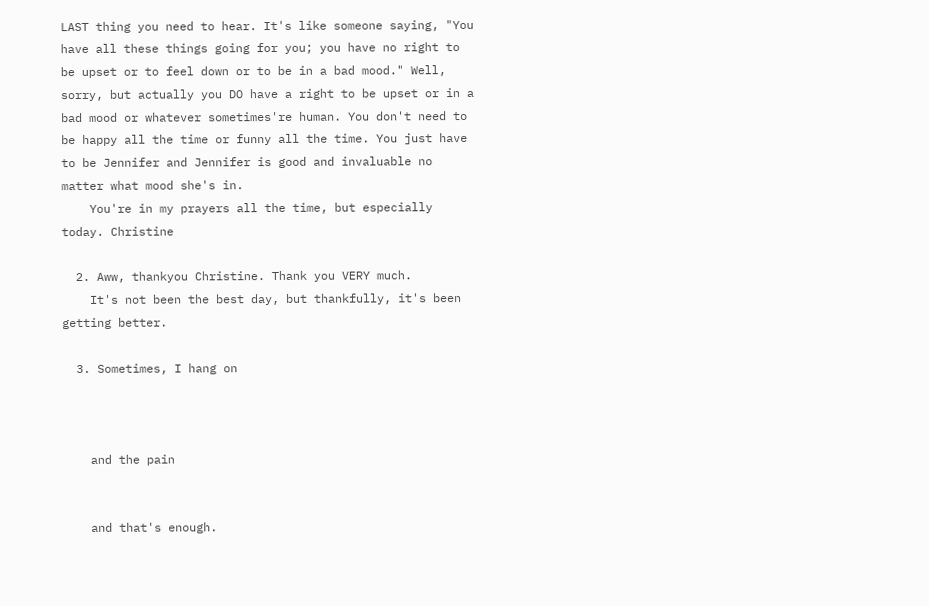LAST thing you need to hear. It's like someone saying, "You have all these things going for you; you have no right to be upset or to feel down or to be in a bad mood." Well, sorry, but actually you DO have a right to be upset or in a bad mood or whatever sometimes're human. You don't need to be happy all the time or funny all the time. You just have to be Jennifer and Jennifer is good and invaluable no matter what mood she's in.
    You're in my prayers all the time, but especially today. Christine

  2. Aww, thankyou Christine. Thank you VERY much.
    It's not been the best day, but thankfully, it's been getting better.

  3. Sometimes, I hang on



    and the pain


    and that's enough.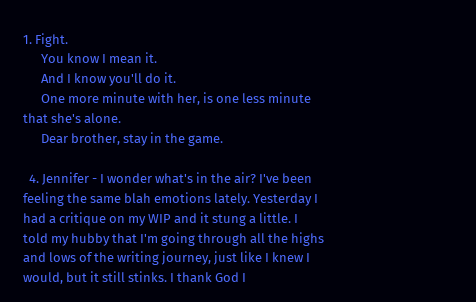1. Fight.
      You know I mean it.
      And I know you'll do it.
      One more minute with her, is one less minute that she's alone.
      Dear brother, stay in the game.

  4. Jennifer - I wonder what's in the air? I've been feeling the same blah emotions lately. Yesterday I had a critique on my WIP and it stung a little. I told my hubby that I'm going through all the highs and lows of the writing journey, just like I knew I would, but it still stinks. I thank God I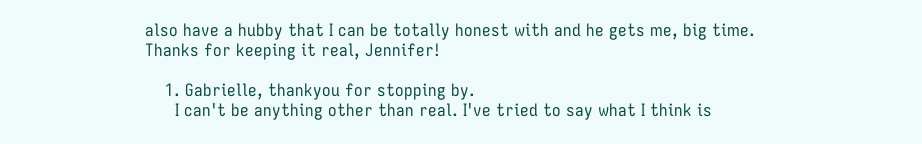also have a hubby that I can be totally honest with and he gets me, big time. Thanks for keeping it real, Jennifer!

    1. Gabrielle, thankyou for stopping by.
      I can't be anything other than real. I've tried to say what I think is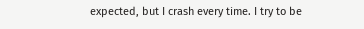expected, but I crash every time. I try to be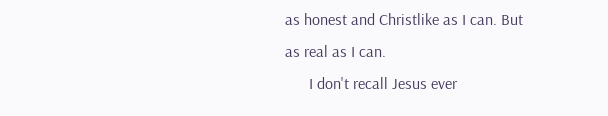as honest and Christlike as I can. But as real as I can.
      I don't recall Jesus ever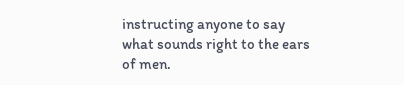instructing anyone to say what sounds right to the ears of men.